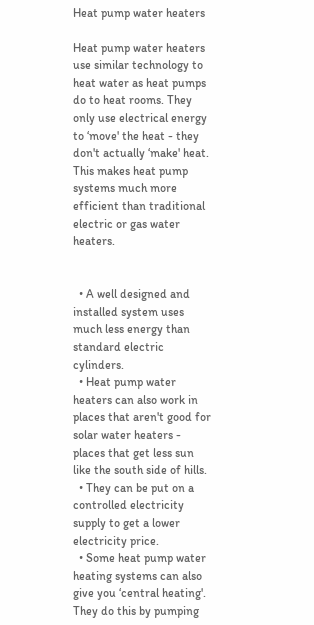Heat pump water heaters

Heat pump water heaters use similar technology to heat water as heat pumps do to heat rooms. They only use electrical energy to ‘move' the heat - they don't actually ‘make' heat. This makes heat pump systems much more efficient than traditional electric or gas water heaters.


  • A well designed and installed system uses much less energy than standard electric cylinders.
  • Heat pump water heaters can also work in places that aren't good for solar water heaters - places that get less sun like the south side of hills.
  • They can be put on a controlled electricity supply to get a lower electricity price.
  • Some heat pump water heating systems can also give you ‘central heating'. They do this by pumping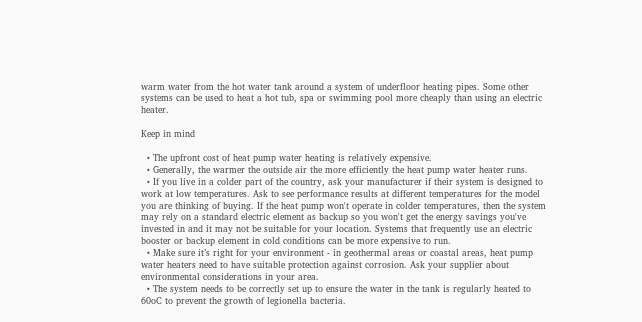warm water from the hot water tank around a system of underfloor heating pipes. Some other systems can be used to heat a hot tub, spa or swimming pool more cheaply than using an electric heater.

Keep in mind

  • The upfront cost of heat pump water heating is relatively expensive.
  • Generally, the warmer the outside air the more efficiently the heat pump water heater runs.
  • If you live in a colder part of the country, ask your manufacturer if their system is designed to work at low temperatures. Ask to see performance results at different temperatures for the model you are thinking of buying. If the heat pump won't operate in colder temperatures, then the system may rely on a standard electric element as backup so you won't get the energy savings you've invested in and it may not be suitable for your location. Systems that frequently use an electric booster or backup element in cold conditions can be more expensive to run.
  • Make sure it’s right for your environment - in geothermal areas or coastal areas, heat pump water heaters need to have suitable protection against corrosion. Ask your supplier about environmental considerations in your area.
  • The system needs to be correctly set up to ensure the water in the tank is regularly heated to 60oC to prevent the growth of legionella bacteria.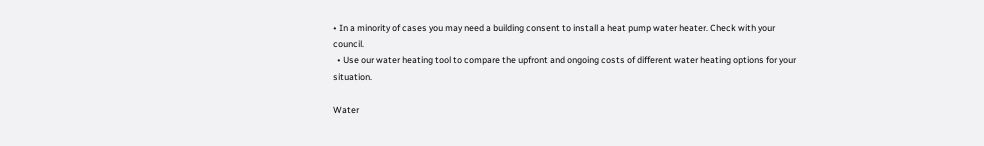• In a minority of cases you may need a building consent to install a heat pump water heater. Check with your council.
  • Use our water heating tool to compare the upfront and ongoing costs of different water heating options for your situation.

Water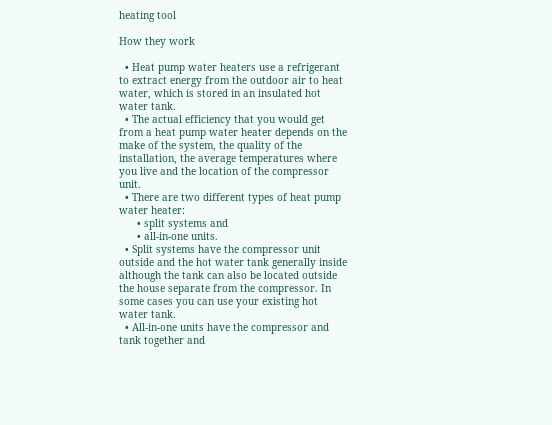heating tool

How they work

  • Heat pump water heaters use a refrigerant to extract energy from the outdoor air to heat water, which is stored in an insulated hot water tank.
  • The actual efficiency that you would get from a heat pump water heater depends on the make of the system, the quality of the installation, the average temperatures where you live and the location of the compressor unit.
  • There are two different types of heat pump water heater:
      • split systems and
      • all-in-one units.
  • Split systems have the compressor unit outside and the hot water tank generally inside although the tank can also be located outside the house separate from the compressor. In some cases you can use your existing hot water tank.
  • All-in-one units have the compressor and tank together and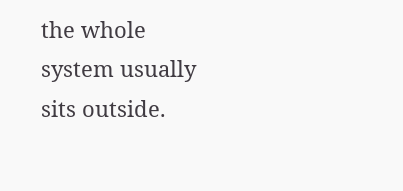the whole system usually sits outside.